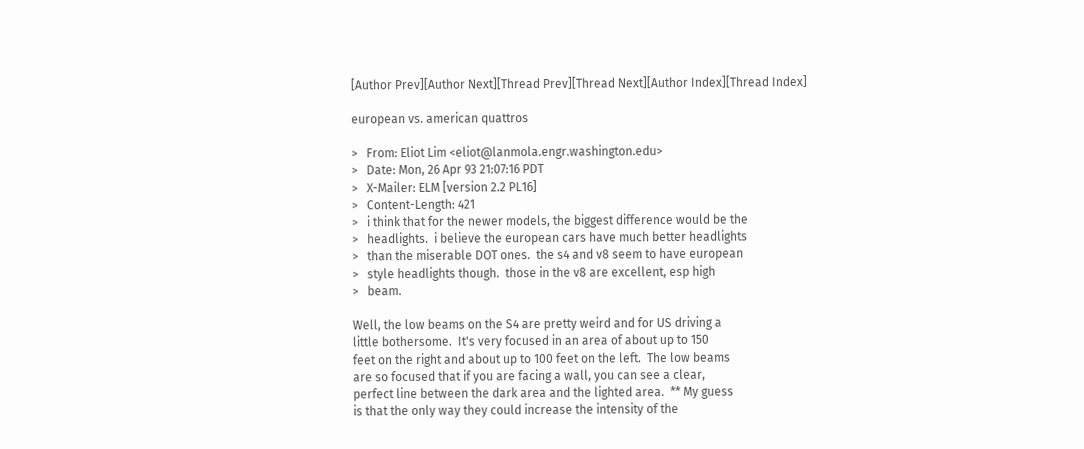[Author Prev][Author Next][Thread Prev][Thread Next][Author Index][Thread Index]

european vs. american quattros

>   From: Eliot Lim <eliot@lanmola.engr.washington.edu>
>   Date: Mon, 26 Apr 93 21:07:16 PDT
>   X-Mailer: ELM [version 2.2 PL16]
>   Content-Length: 421
>   i think that for the newer models, the biggest difference would be the
>   headlights.  i believe the european cars have much better headlights
>   than the miserable DOT ones.  the s4 and v8 seem to have european
>   style headlights though.  those in the v8 are excellent, esp high
>   beam.

Well, the low beams on the S4 are pretty weird and for US driving a
little bothersome.  It's very focused in an area of about up to 150
feet on the right and about up to 100 feet on the left.  The low beams
are so focused that if you are facing a wall, you can see a clear,
perfect line between the dark area and the lighted area.  ** My guess
is that the only way they could increase the intensity of the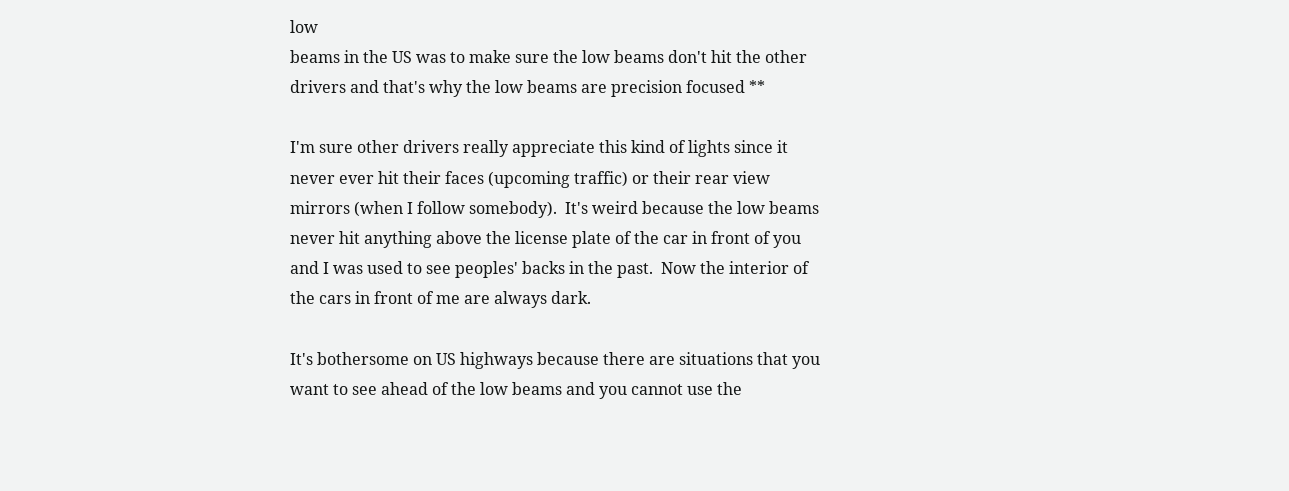low
beams in the US was to make sure the low beams don't hit the other
drivers and that's why the low beams are precision focused **

I'm sure other drivers really appreciate this kind of lights since it
never ever hit their faces (upcoming traffic) or their rear view
mirrors (when I follow somebody).  It's weird because the low beams
never hit anything above the license plate of the car in front of you
and I was used to see peoples' backs in the past.  Now the interior of
the cars in front of me are always dark.

It's bothersome on US highways because there are situations that you
want to see ahead of the low beams and you cannot use the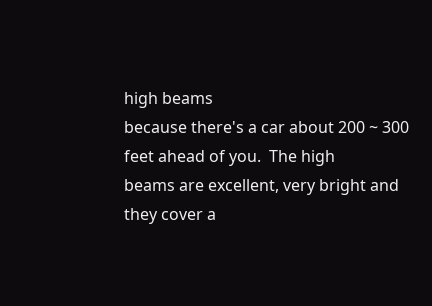high beams
because there's a car about 200 ~ 300 feet ahead of you.  The high
beams are excellent, very bright and they cover a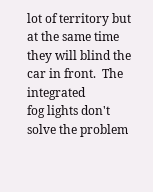lot of territory but
at the same time they will blind the car in front.  The integrated
fog lights don't solve the problem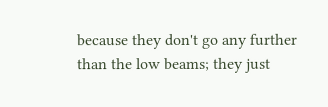because they don't go any further
than the low beams; they just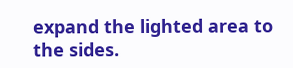expand the lighted area to the sides.